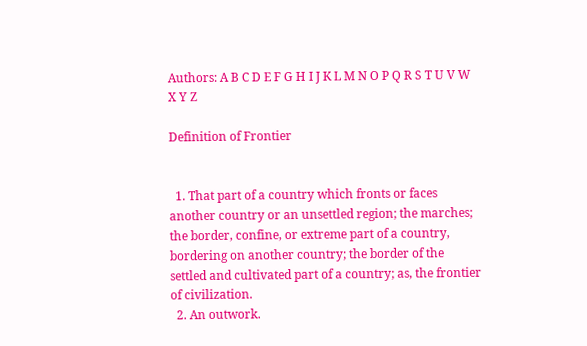Authors: A B C D E F G H I J K L M N O P Q R S T U V W X Y Z

Definition of Frontier


  1. That part of a country which fronts or faces another country or an unsettled region; the marches; the border, confine, or extreme part of a country, bordering on another country; the border of the settled and cultivated part of a country; as, the frontier of civilization.
  2. An outwork.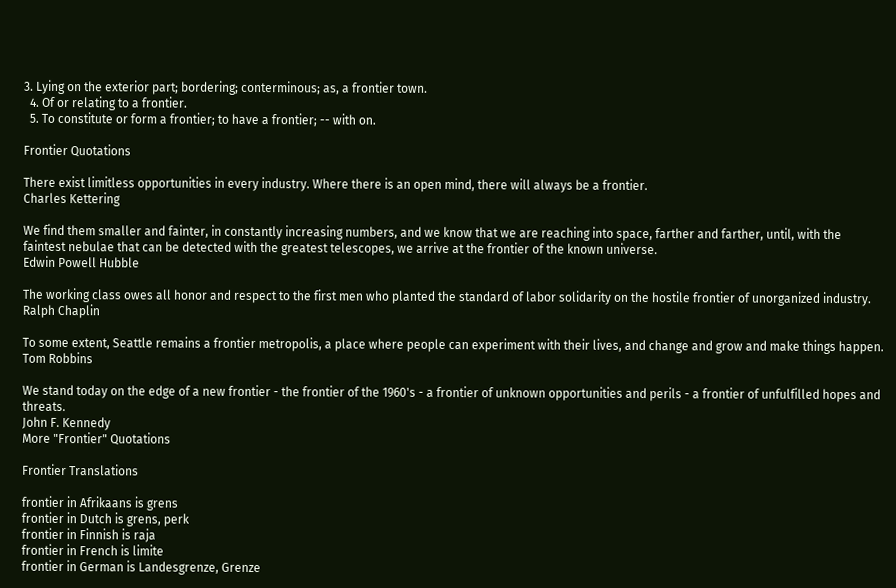3. Lying on the exterior part; bordering; conterminous; as, a frontier town.
  4. Of or relating to a frontier.
  5. To constitute or form a frontier; to have a frontier; -- with on.

Frontier Quotations

There exist limitless opportunities in every industry. Where there is an open mind, there will always be a frontier.
Charles Kettering

We find them smaller and fainter, in constantly increasing numbers, and we know that we are reaching into space, farther and farther, until, with the faintest nebulae that can be detected with the greatest telescopes, we arrive at the frontier of the known universe.
Edwin Powell Hubble

The working class owes all honor and respect to the first men who planted the standard of labor solidarity on the hostile frontier of unorganized industry.
Ralph Chaplin

To some extent, Seattle remains a frontier metropolis, a place where people can experiment with their lives, and change and grow and make things happen.
Tom Robbins

We stand today on the edge of a new frontier - the frontier of the 1960's - a frontier of unknown opportunities and perils - a frontier of unfulfilled hopes and threats.
John F. Kennedy
More "Frontier" Quotations

Frontier Translations

frontier in Afrikaans is grens
frontier in Dutch is grens, perk
frontier in Finnish is raja
frontier in French is limite
frontier in German is Landesgrenze, Grenze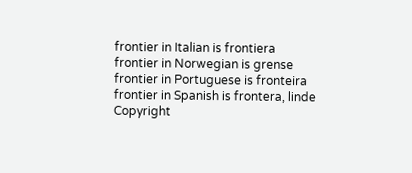frontier in Italian is frontiera
frontier in Norwegian is grense
frontier in Portuguese is fronteira
frontier in Spanish is frontera, linde
Copyright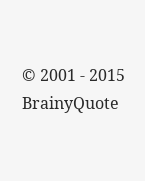© 2001 - 2015 BrainyQuote